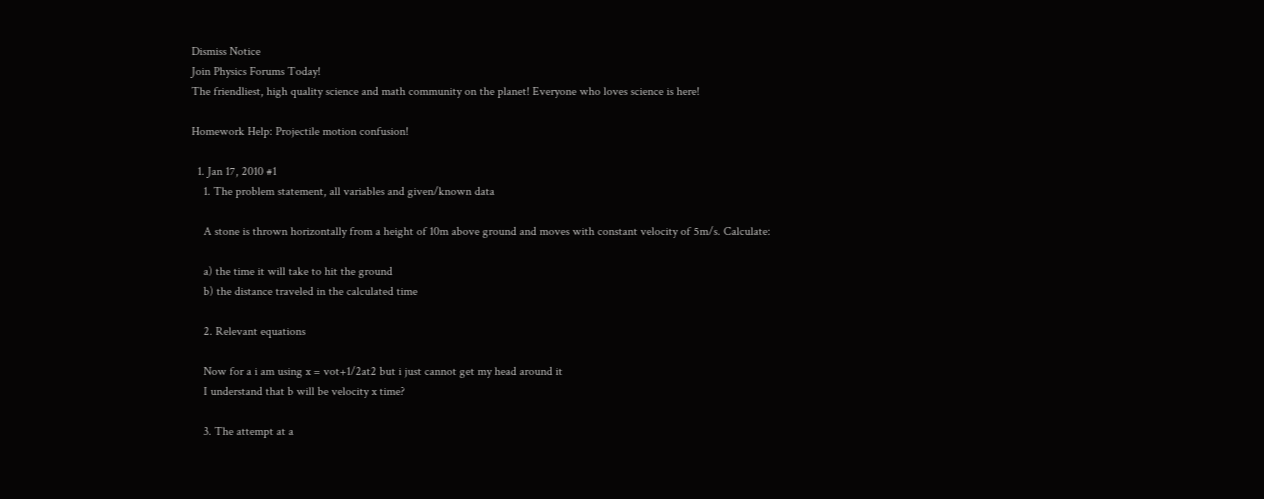Dismiss Notice
Join Physics Forums Today!
The friendliest, high quality science and math community on the planet! Everyone who loves science is here!

Homework Help: Projectile motion confusion!

  1. Jan 17, 2010 #1
    1. The problem statement, all variables and given/known data

    A stone is thrown horizontally from a height of 10m above ground and moves with constant velocity of 5m/s. Calculate:

    a) the time it will take to hit the ground
    b) the distance traveled in the calculated time

    2. Relevant equations

    Now for a i am using x = vot+1/2at2 but i just cannot get my head around it
    I understand that b will be velocity x time?

    3. The attempt at a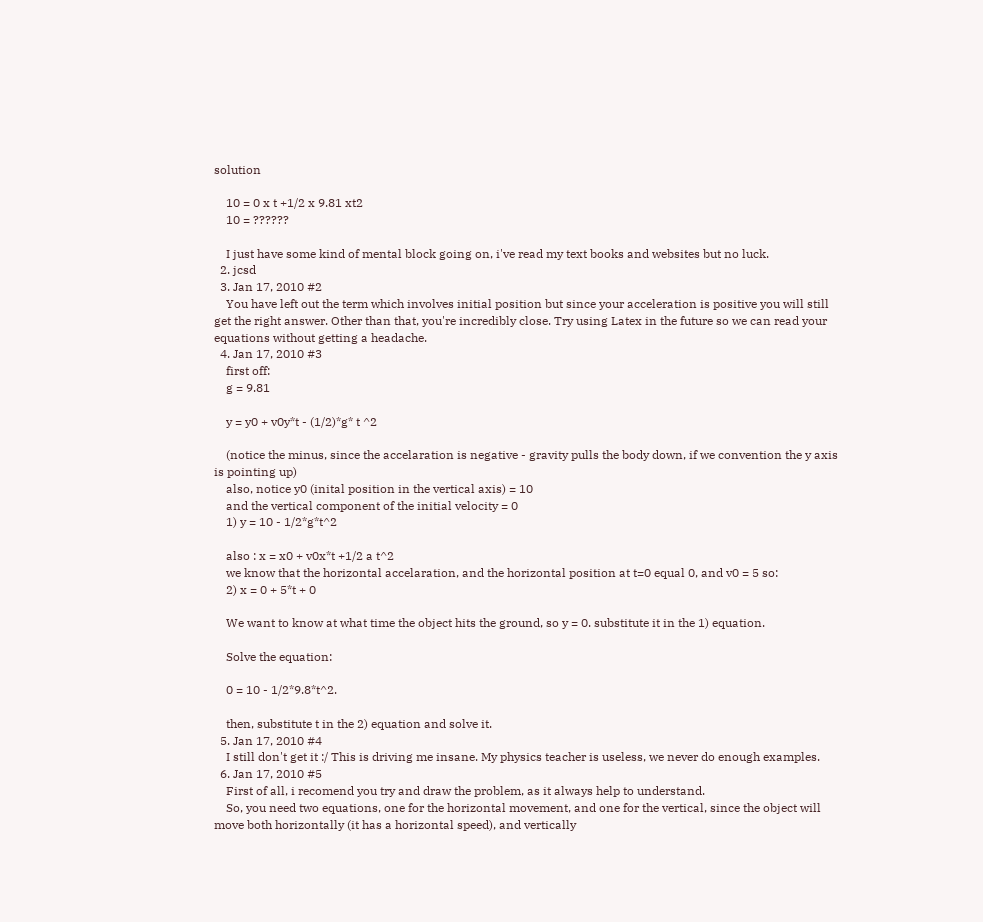solution

    10 = 0 x t +1/2 x 9.81 xt2
    10 = ??????

    I just have some kind of mental block going on, i've read my text books and websites but no luck.
  2. jcsd
  3. Jan 17, 2010 #2
    You have left out the term which involves initial position but since your acceleration is positive you will still get the right answer. Other than that, you're incredibly close. Try using Latex in the future so we can read your equations without getting a headache.
  4. Jan 17, 2010 #3
    first off:
    g = 9.81

    y = y0 + v0y*t - (1/2)*g* t ^2

    (notice the minus, since the accelaration is negative - gravity pulls the body down, if we convention the y axis is pointing up)
    also, notice y0 (inital position in the vertical axis) = 10
    and the vertical component of the initial velocity = 0
    1) y = 10 - 1/2*g*t^2

    also : x = x0 + v0x*t +1/2 a t^2
    we know that the horizontal accelaration, and the horizontal position at t=0 equal 0, and v0 = 5 so:
    2) x = 0 + 5*t + 0

    We want to know at what time the object hits the ground, so y = 0. substitute it in the 1) equation.

    Solve the equation:

    0 = 10 - 1/2*9.8*t^2.

    then, substitute t in the 2) equation and solve it.
  5. Jan 17, 2010 #4
    I still don't get it :/ This is driving me insane. My physics teacher is useless, we never do enough examples.
  6. Jan 17, 2010 #5
    First of all, i recomend you try and draw the problem, as it always help to understand.
    So, you need two equations, one for the horizontal movement, and one for the vertical, since the object will move both horizontally (it has a horizontal speed), and vertically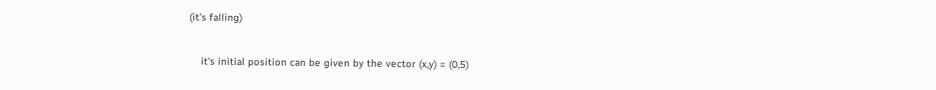(it's falling)

    it's initial position can be given by the vector (x,y) = (0,5)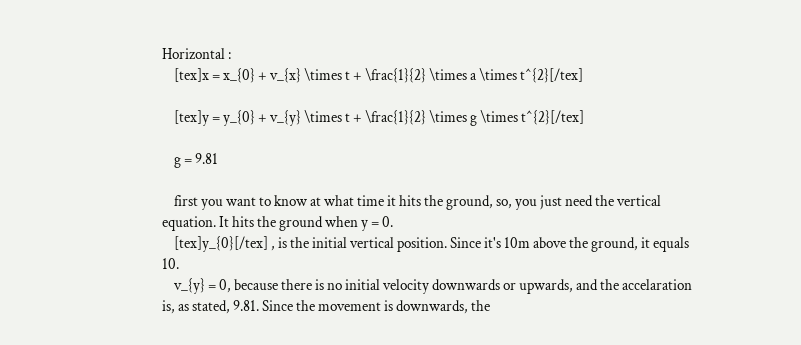Horizontal :
    [tex]x = x_{0} + v_{x} \times t + \frac{1}{2} \times a \times t^{2}[/tex]

    [tex]y = y_{0} + v_{y} \times t + \frac{1}{2} \times g \times t^{2}[/tex]

    g = 9.81

    first you want to know at what time it hits the ground, so, you just need the vertical equation. It hits the ground when y = 0.
    [tex]y_{0}[/tex] , is the initial vertical position. Since it's 10m above the ground, it equals 10.
    v_{y} = 0, because there is no initial velocity downwards or upwards, and the accelaration is, as stated, 9.81. Since the movement is downwards, the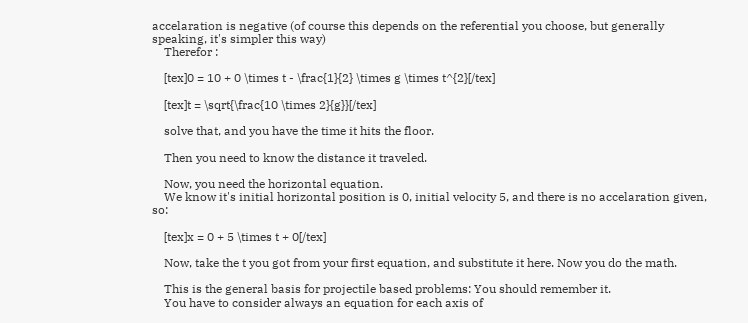accelaration is negative (of course this depends on the referential you choose, but generally speaking, it's simpler this way)
    Therefor :

    [tex]0 = 10 + 0 \times t - \frac{1}{2} \times g \times t^{2}[/tex]

    [tex]t = \sqrt{\frac{10 \times 2}{g}}[/tex]

    solve that, and you have the time it hits the floor.

    Then you need to know the distance it traveled.

    Now, you need the horizontal equation.
    We know it's initial horizontal position is 0, initial velocity 5, and there is no accelaration given, so:

    [tex]x = 0 + 5 \times t + 0[/tex]

    Now, take the t you got from your first equation, and substitute it here. Now you do the math.

    This is the general basis for projectile based problems: You should remember it.
    You have to consider always an equation for each axis of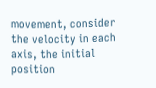movement, consider the velocity in each axis, the initial position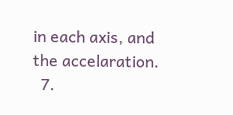in each axis, and the accelaration.
  7.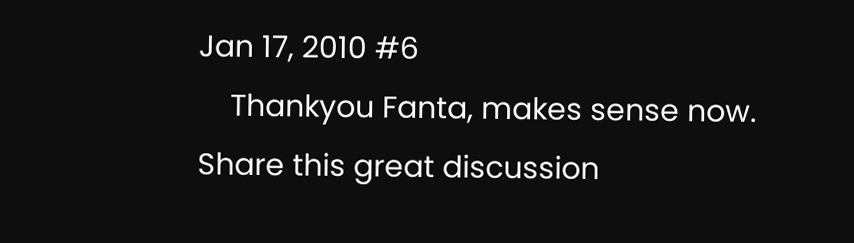Jan 17, 2010 #6
    Thankyou Fanta, makes sense now.
Share this great discussion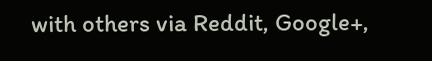with others via Reddit, Google+,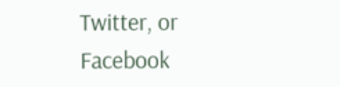Twitter, or Facebook